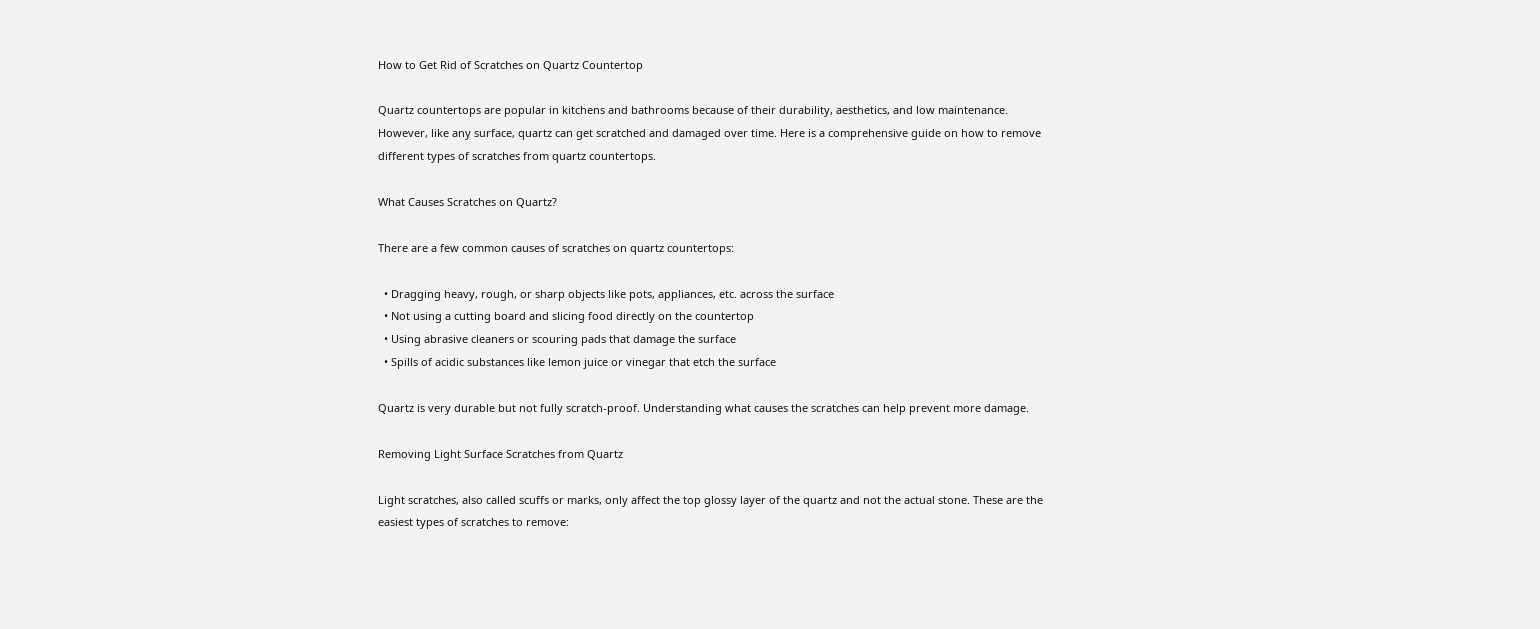How to Get Rid of Scratches on Quartz Countertop

Quartz countertops are popular in kitchens and bathrooms because of their durability, aesthetics, and low maintenance. However, like any surface, quartz can get scratched and damaged over time. Here is a comprehensive guide on how to remove different types of scratches from quartz countertops.

What Causes Scratches on Quartz?

There are a few common causes of scratches on quartz countertops:

  • Dragging heavy, rough, or sharp objects like pots, appliances, etc. across the surface
  • Not using a cutting board and slicing food directly on the countertop
  • Using abrasive cleaners or scouring pads that damage the surface
  • Spills of acidic substances like lemon juice or vinegar that etch the surface

Quartz is very durable but not fully scratch-proof. Understanding what causes the scratches can help prevent more damage.

Removing Light Surface Scratches from Quartz

Light scratches, also called scuffs or marks, only affect the top glossy layer of the quartz and not the actual stone. These are the easiest types of scratches to remove: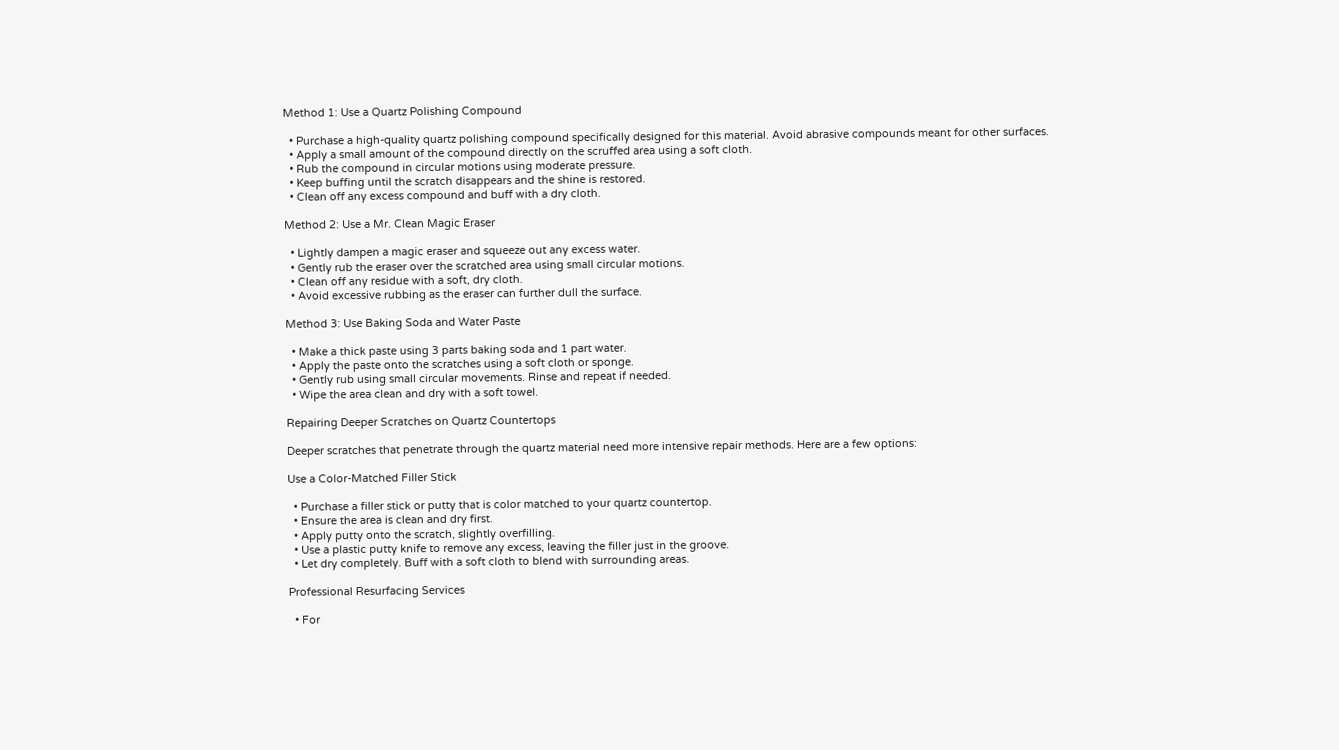Method 1: Use a Quartz Polishing Compound

  • Purchase a high-quality quartz polishing compound specifically designed for this material. Avoid abrasive compounds meant for other surfaces.
  • Apply a small amount of the compound directly on the scruffed area using a soft cloth.
  • Rub the compound in circular motions using moderate pressure.
  • Keep buffing until the scratch disappears and the shine is restored.
  • Clean off any excess compound and buff with a dry cloth.

Method 2: Use a Mr. Clean Magic Eraser

  • Lightly dampen a magic eraser and squeeze out any excess water.
  • Gently rub the eraser over the scratched area using small circular motions.
  • Clean off any residue with a soft, dry cloth.
  • Avoid excessive rubbing as the eraser can further dull the surface.

Method 3: Use Baking Soda and Water Paste

  • Make a thick paste using 3 parts baking soda and 1 part water.
  • Apply the paste onto the scratches using a soft cloth or sponge.
  • Gently rub using small circular movements. Rinse and repeat if needed.
  • Wipe the area clean and dry with a soft towel.

Repairing Deeper Scratches on Quartz Countertops

Deeper scratches that penetrate through the quartz material need more intensive repair methods. Here are a few options:

Use a Color-Matched Filler Stick

  • Purchase a filler stick or putty that is color matched to your quartz countertop.
  • Ensure the area is clean and dry first.
  • Apply putty onto the scratch, slightly overfilling.
  • Use a plastic putty knife to remove any excess, leaving the filler just in the groove.
  • Let dry completely. Buff with a soft cloth to blend with surrounding areas.

Professional Resurfacing Services

  • For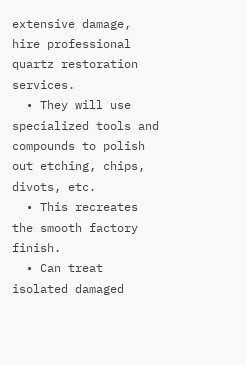extensive damage, hire professional quartz restoration services.
  • They will use specialized tools and compounds to polish out etching, chips, divots, etc.
  • This recreates the smooth factory finish.
  • Can treat isolated damaged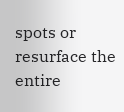spots or resurface the entire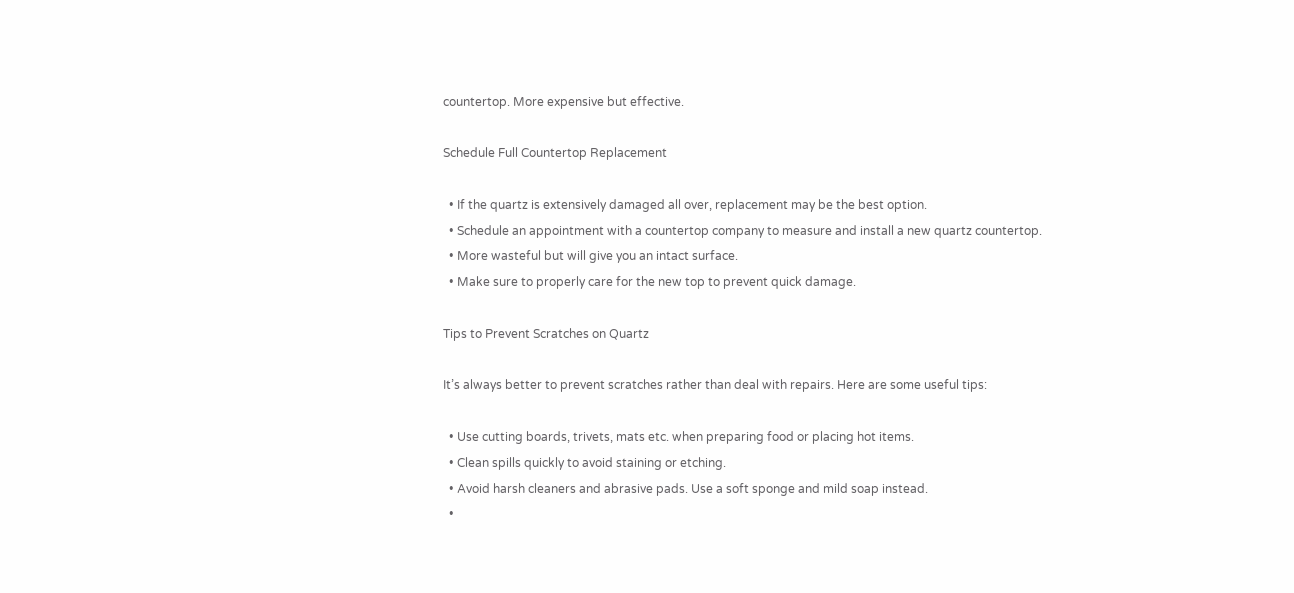countertop. More expensive but effective.

Schedule Full Countertop Replacement

  • If the quartz is extensively damaged all over, replacement may be the best option.
  • Schedule an appointment with a countertop company to measure and install a new quartz countertop.
  • More wasteful but will give you an intact surface.
  • Make sure to properly care for the new top to prevent quick damage.

Tips to Prevent Scratches on Quartz

It’s always better to prevent scratches rather than deal with repairs. Here are some useful tips:

  • Use cutting boards, trivets, mats etc. when preparing food or placing hot items.
  • Clean spills quickly to avoid staining or etching.
  • Avoid harsh cleaners and abrasive pads. Use a soft sponge and mild soap instead.
  •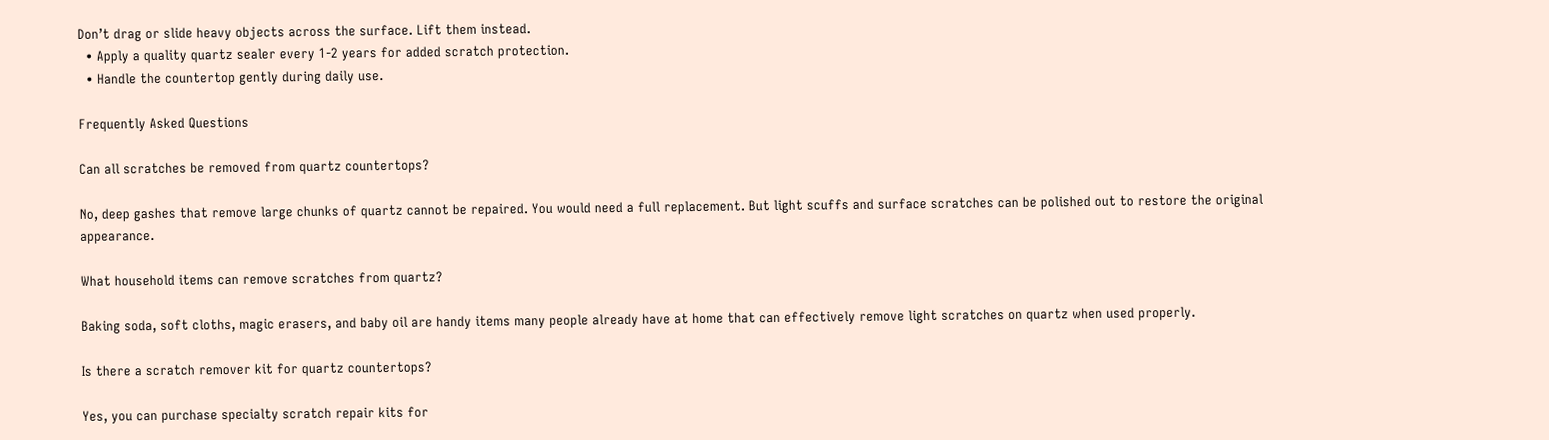Don’t drag or slide heavy objects across the surface. Lift them instead.
  • Apply a quality quartz sealer every 1-2 years for added scratch protection.
  • Handle the countertop gently during daily use.

Frequently Asked Questions

Can all scratches be removed from quartz countertops?

No, deep gashes that remove large chunks of quartz cannot be repaired. You would need a full replacement. But light scuffs and surface scratches can be polished out to restore the original appearance.

What household items can remove scratches from quartz?

Baking soda, soft cloths, magic erasers, and baby oil are handy items many people already have at home that can effectively remove light scratches on quartz when used properly.

Is there a scratch remover kit for quartz countertops?

Yes, you can purchase specialty scratch repair kits for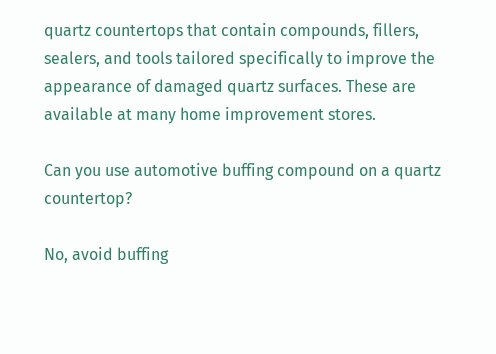quartz countertops that contain compounds, fillers, sealers, and tools tailored specifically to improve the appearance of damaged quartz surfaces. These are available at many home improvement stores.

Can you use automotive buffing compound on a quartz countertop?

No, avoid buffing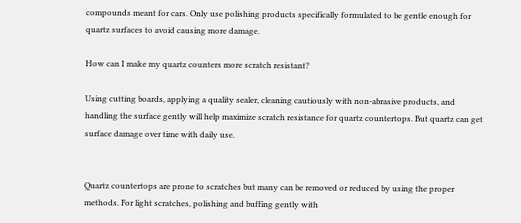compounds meant for cars. Only use polishing products specifically formulated to be gentle enough for quartz surfaces to avoid causing more damage.

How can I make my quartz counters more scratch resistant?

Using cutting boards, applying a quality sealer, cleaning cautiously with non-abrasive products, and handling the surface gently will help maximize scratch resistance for quartz countertops. But quartz can get surface damage over time with daily use.


Quartz countertops are prone to scratches but many can be removed or reduced by using the proper methods. For light scratches, polishing and buffing gently with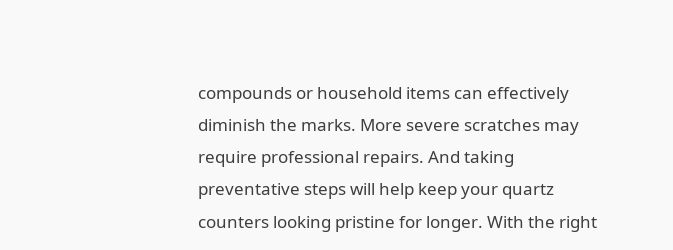compounds or household items can effectively diminish the marks. More severe scratches may require professional repairs. And taking preventative steps will help keep your quartz counters looking pristine for longer. With the right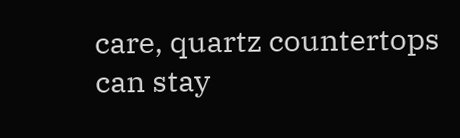care, quartz countertops can stay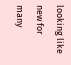looking like new for many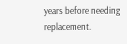years before needing replacement.